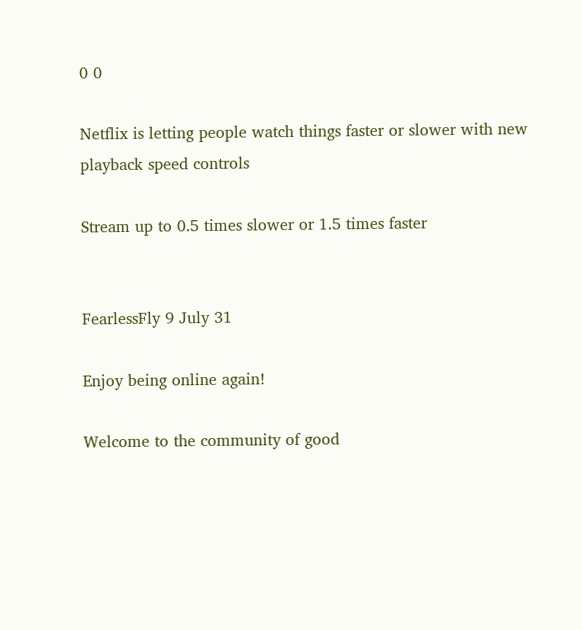0 0

Netflix is letting people watch things faster or slower with new playback speed controls

Stream up to 0.5 times slower or 1.5 times faster


FearlessFly 9 July 31

Enjoy being online again!

Welcome to the community of good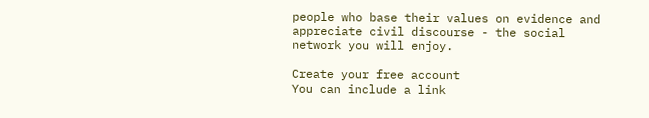people who base their values on evidence and appreciate civil discourse - the social network you will enjoy.

Create your free account
You can include a link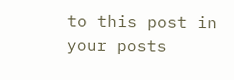to this post in your posts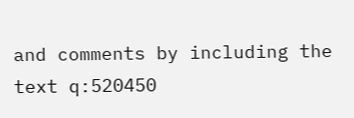and comments by including the text q:520450